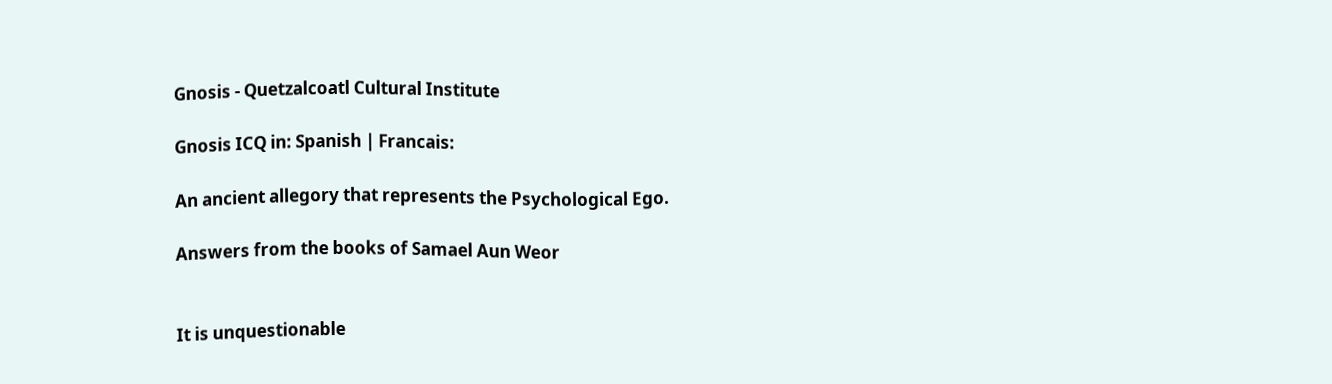Gnosis - Quetzalcoatl Cultural Institute

Gnosis ICQ in: Spanish | Francais:

An ancient allegory that represents the Psychological Ego.

Answers from the books of Samael Aun Weor


It is unquestionable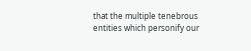that the multiple tenebrous entities which personify our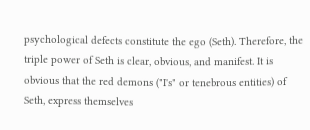psychological defects constitute the ego (Seth). Therefore, the triple power of Seth is clear, obvious, and manifest. It is obvious that the red demons ("I's" or tenebrous entities) of Seth, express themselves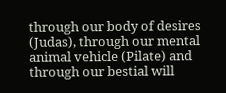through our body of desires (Judas), through our mental animal vehicle (Pilate) and through our bestial will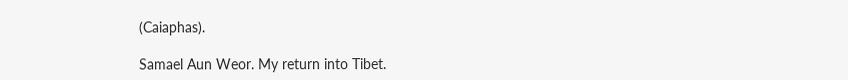(Caiaphas).

Samael Aun Weor. My return into Tibet.